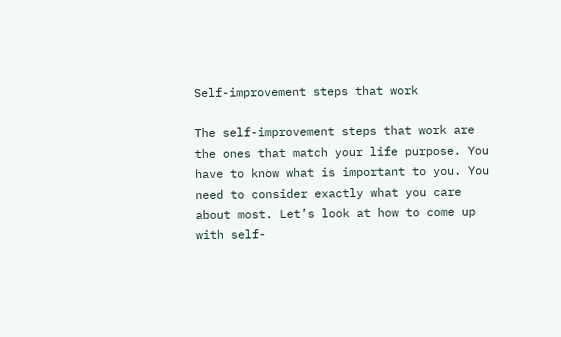Self-improvement steps that work

The self-improvement steps that work are the ones that match your life purpose. You have to know what is important to you. You need to consider exactly what you care about most. Let’s look at how to come up with self-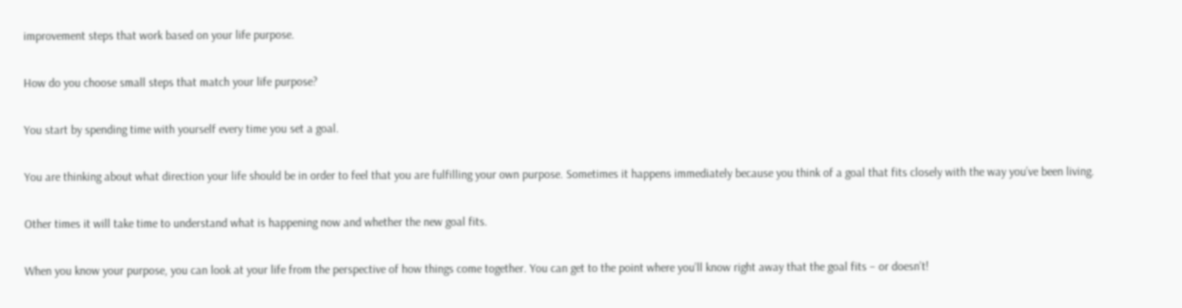improvement steps that work based on your life purpose.

How do you choose small steps that match your life purpose?

You start by spending time with yourself every time you set a goal.

You are thinking about what direction your life should be in order to feel that you are fulfilling your own purpose. Sometimes it happens immediately because you think of a goal that fits closely with the way you’ve been living.

Other times it will take time to understand what is happening now and whether the new goal fits.

When you know your purpose, you can look at your life from the perspective of how things come together. You can get to the point where you’ll know right away that the goal fits – or doesn’t!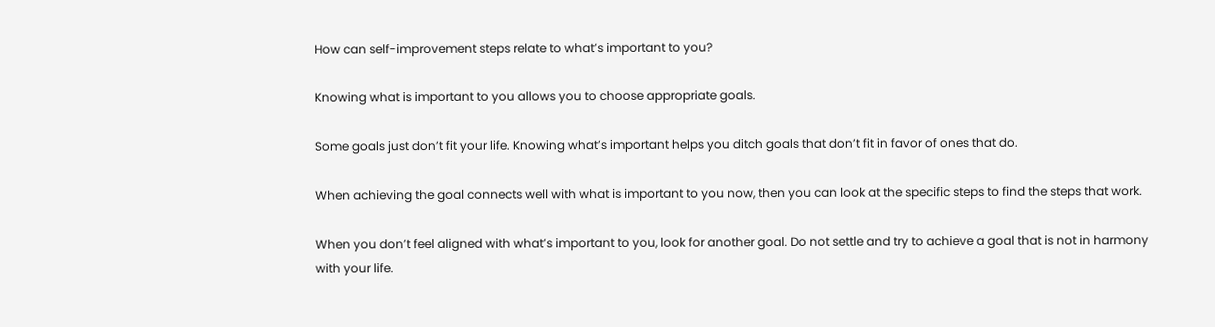How can self-improvement steps relate to what’s important to you?

Knowing what is important to you allows you to choose appropriate goals.

Some goals just don’t fit your life. Knowing what’s important helps you ditch goals that don’t fit in favor of ones that do.

When achieving the goal connects well with what is important to you now, then you can look at the specific steps to find the steps that work.

When you don’t feel aligned with what’s important to you, look for another goal. Do not settle and try to achieve a goal that is not in harmony with your life.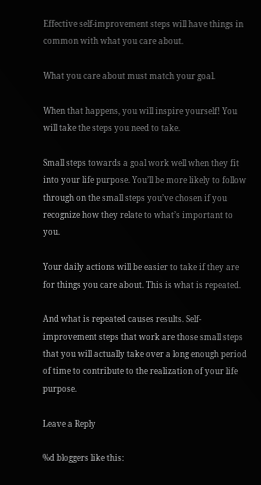Effective self-improvement steps will have things in common with what you care about.

What you care about must match your goal.

When that happens, you will inspire yourself! You will take the steps you need to take.

Small steps towards a goal work well when they fit into your life purpose. You’ll be more likely to follow through on the small steps you’ve chosen if you recognize how they relate to what’s important to you.

Your daily actions will be easier to take if they are for things you care about. This is what is repeated.

And what is repeated causes results. Self-improvement steps that work are those small steps that you will actually take over a long enough period of time to contribute to the realization of your life purpose.

Leave a Reply

%d bloggers like this: